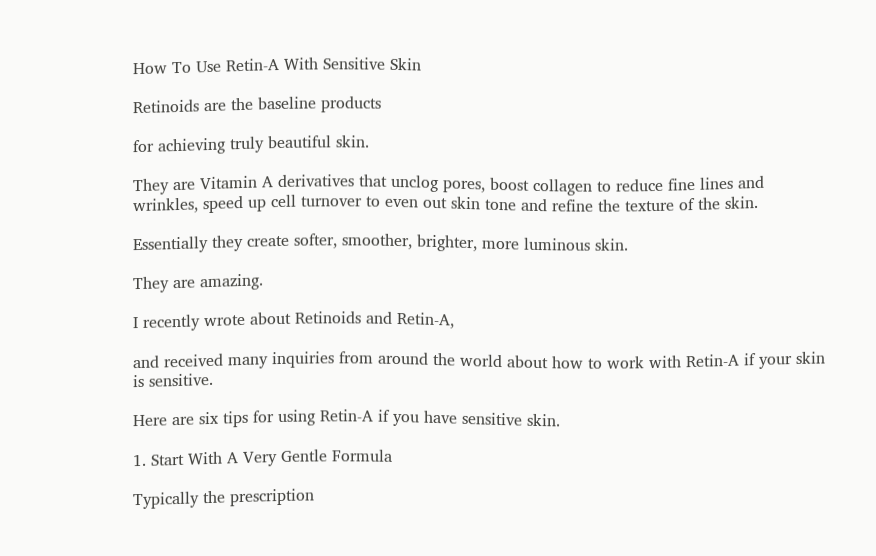How To Use Retin-A With Sensitive Skin

Retinoids are the baseline products

for achieving truly beautiful skin.

They are Vitamin A derivatives that unclog pores, boost collagen to reduce fine lines and wrinkles, speed up cell turnover to even out skin tone and refine the texture of the skin.

Essentially they create softer, smoother, brighter, more luminous skin.

They are amazing.

I recently wrote about Retinoids and Retin-A,

and received many inquiries from around the world about how to work with Retin-A if your skin is sensitive.

Here are six tips for using Retin-A if you have sensitive skin.

1. Start With A Very Gentle Formula

Typically the prescription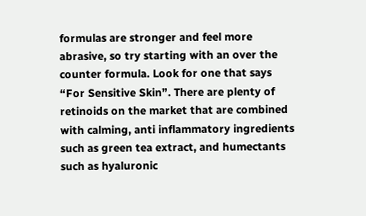formulas are stronger and feel more abrasive, so try starting with an over the counter formula. Look for one that says “For Sensitive Skin”. There are plenty of retinoids on the market that are combined with calming, anti inflammatory ingredients such as green tea extract, and humectants such as hyaluronic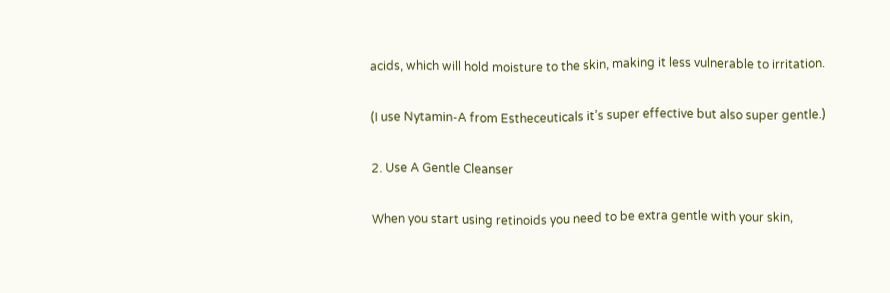acids, which will hold moisture to the skin, making it less vulnerable to irritation.

(I use Nytamin-A from Estheceuticals it’s super effective but also super gentle.)

2. Use A Gentle Cleanser

When you start using retinoids you need to be extra gentle with your skin,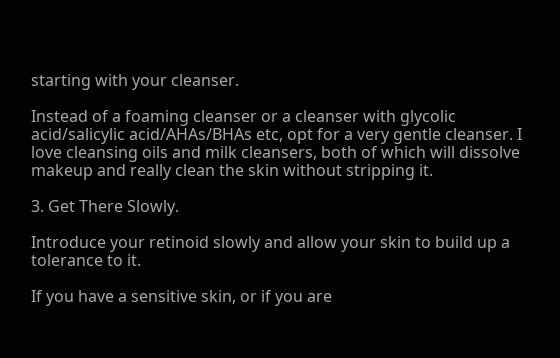starting with your cleanser.

Instead of a foaming cleanser or a cleanser with glycolic acid/salicylic acid/AHAs/BHAs etc, opt for a very gentle cleanser. I love cleansing oils and milk cleansers, both of which will dissolve makeup and really clean the skin without stripping it.

3. Get There Slowly.

Introduce your retinoid slowly and allow your skin to build up a tolerance to it.

If you have a sensitive skin, or if you are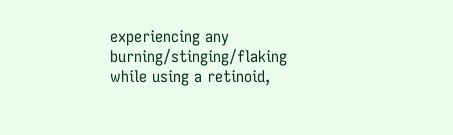experiencing any burning/stinging/flaking while using a retinoid,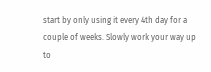start by only using it every 4th day for a couple of weeks. Slowly work your way up to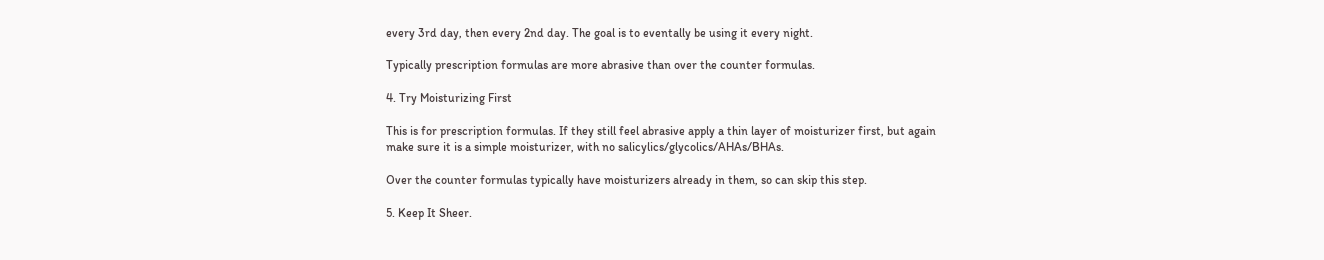every 3rd day, then every 2nd day. The goal is to eventally be using it every night.

Typically prescription formulas are more abrasive than over the counter formulas.

4. Try Moisturizing First

This is for prescription formulas. If they still feel abrasive apply a thin layer of moisturizer first, but again make sure it is a simple moisturizer, with no salicylics/glycolics/AHAs/BHAs.

Over the counter formulas typically have moisturizers already in them, so can skip this step.

5. Keep It Sheer.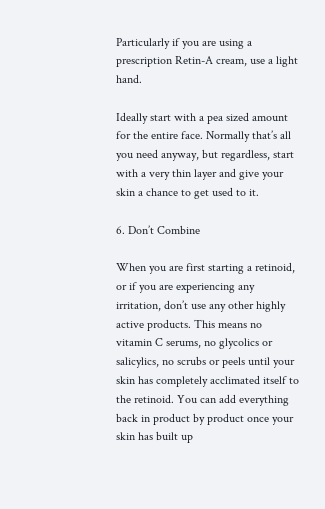Particularly if you are using a prescription Retin-A cream, use a light hand.

Ideally start with a pea sized amount for the entire face. Normally that’s all you need anyway, but regardless, start with a very thin layer and give your skin a chance to get used to it.

6. Don’t Combine

When you are first starting a retinoid, or if you are experiencing any irritation, don’t use any other highly active products. This means no vitamin C serums, no glycolics or salicylics, no scrubs or peels until your skin has completely acclimated itself to the retinoid. You can add everything back in product by product once your skin has built up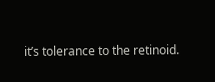it’s tolerance to the retinoid.